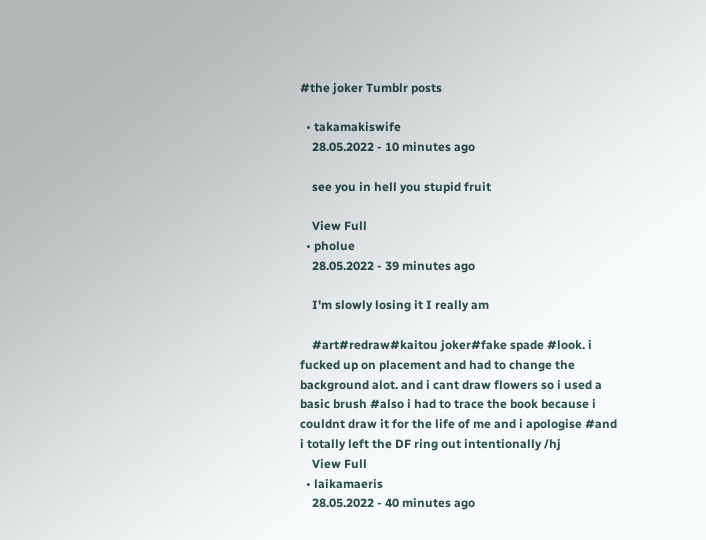#the joker Tumblr posts

  • takamakiswife
    28.05.2022 - 10 minutes ago

    see you in hell you stupid fruit

    View Full
  • pholue
    28.05.2022 - 39 minutes ago

    I'm slowly losing it I really am

    #art#redraw#kaitou joker#fake spade #look. i fucked up on placement and had to change the background alot. and i cant draw flowers so i used a basic brush #also i had to trace the book because i couldnt draw it for the life of me and i apologise #and i totally left the DF ring out intentionally /hj
    View Full
  • laikamaeris
    28.05.2022 - 40 minutes ago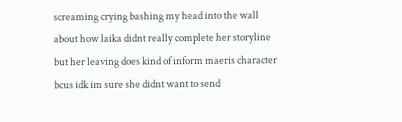screaming crying bashing my head into the wall about how laika didnt really complete her storyline but her leaving does kind of inform maeris character bcus idk im sure she didnt want to send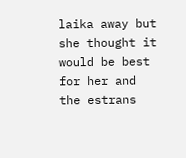laika away but she thought it would be best for her and the estrans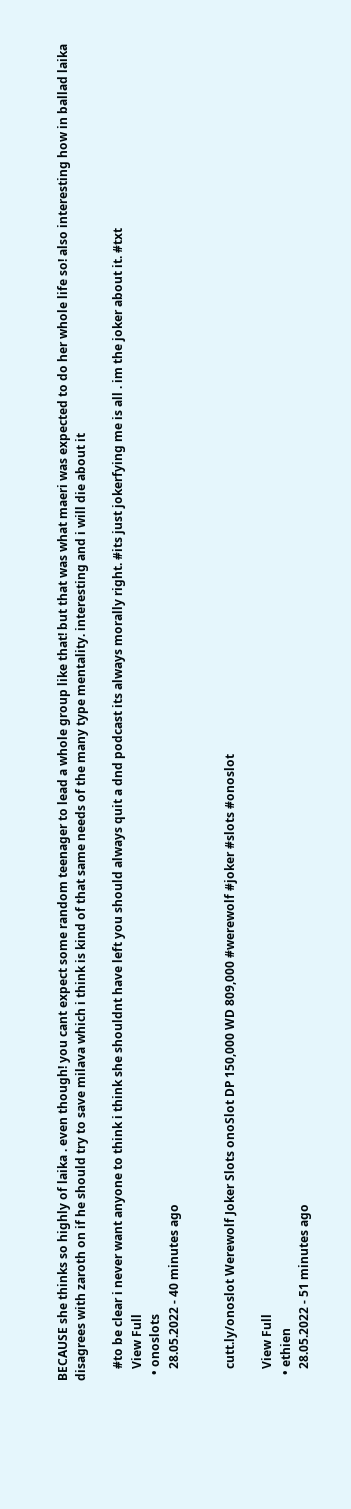BECAUSE she thinks so highly of laika . even though! you cant expect some random teenager to lead a whole group like that! but that was what maeri was expected to do her whole life so! also interesting how in ballad laika disagrees with zaroth on if he should try to save milava which i think is kind of that same needs of the many type mentality. interesting and i will die about it

    #to be clear i never want anyone to think i think she shouldnt have left you should always quit a dnd podcast its always morally right. #its just jokerfying me is all . im the joker about it. #txt
    View Full
  • onoslots
    28.05.2022 - 40 minutes ago


    cutt.ly/onoslot Werewolf Joker Slots onoSlot DP 150,000 WD 809,000 #werewolf #joker #slots #onoslot

    View Full
  • ethien
    28.05.2022 - 51 minutes ago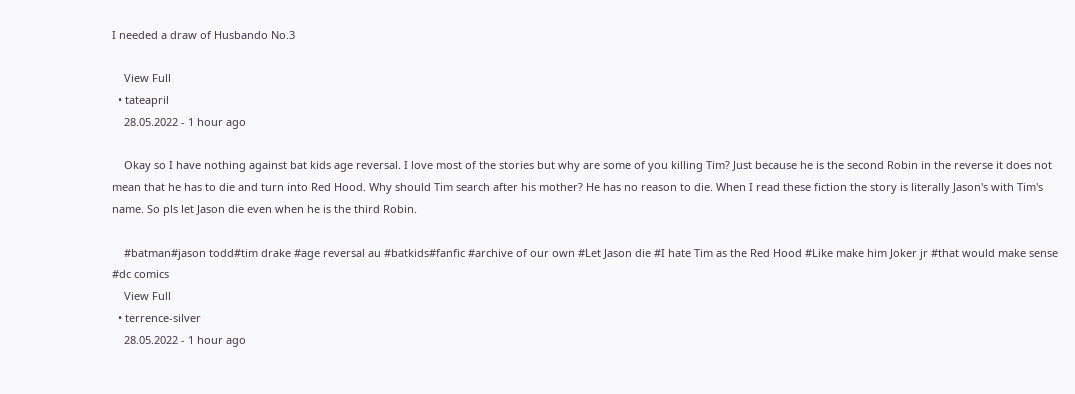I needed a draw of Husbando No.3

    View Full
  • tateapril
    28.05.2022 - 1 hour ago

    Okay so I have nothing against bat kids age reversal. I love most of the stories but why are some of you killing Tim? Just because he is the second Robin in the reverse it does not mean that he has to die and turn into Red Hood. Why should Tim search after his mother? He has no reason to die. When I read these fiction the story is literally Jason's with Tim's name. So pls let Jason die even when he is the third Robin.

    #batman#jason todd#tim drake #age reversal au #batkids#fanfic #archive of our own #Let Jason die #I hate Tim as the Red Hood #Like make him Joker jr #that would make sense #dc comics
    View Full
  • terrence-silver
    28.05.2022 - 1 hour ago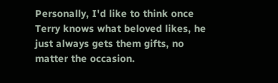Personally, I'd like to think once Terry knows what beloved likes, he just always gets them gifts, no matter the occasion.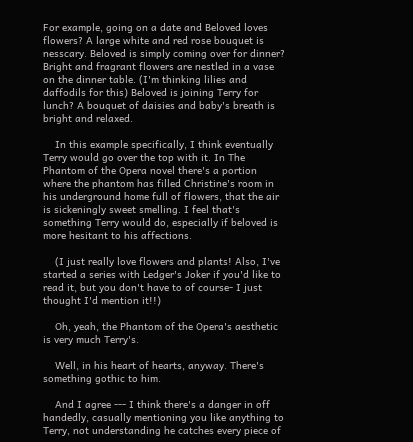For example, going on a date and Beloved loves flowers? A large white and red rose bouquet is nesscary. Beloved is simply coming over for dinner? Bright and fragrant flowers are nestled in a vase on the dinner table. (I'm thinking lilies and daffodils for this) Beloved is joining Terry for lunch? A bouquet of daisies and baby's breath is bright and relaxed.

    In this example specifically, I think eventually Terry would go over the top with it. In The Phantom of the Opera novel there's a portion where the phantom has filled Christine's room in his underground home full of flowers, that the air is sickeningly sweet smelling. I feel that's something Terry would do, especially if beloved is more hesitant to his affections.

    (I just really love flowers and plants! Also, I've started a series with Ledger's Joker if you'd like to read it, but you don't have to of course- I just thought I'd mention it!!)

    Oh, yeah, the Phantom of the Opera's aesthetic is very much Terry's.

    Well, in his heart of hearts, anyway. There's something gothic to him.

    And I agree --- I think there's a danger in off handedly, casually mentioning you like anything to Terry, not understanding he catches every piece of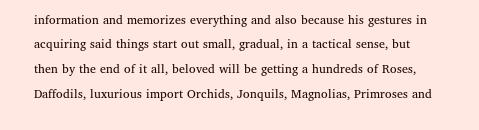information and memorizes everything and also because his gestures in acquiring said things start out small, gradual, in a tactical sense, but then by the end of it all, beloved will be getting a hundreds of Roses, Daffodils, luxurious import Orchids, Jonquils, Magnolias, Primroses and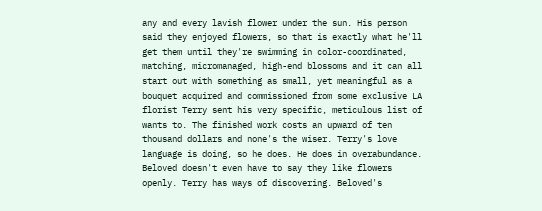any and every lavish flower under the sun. His person said they enjoyed flowers, so that is exactly what he'll get them until they're swimming in color-coordinated, matching, micromanaged, high-end blossoms and it can all start out with something as small, yet meaningful as a bouquet acquired and commissioned from some exclusive LA florist Terry sent his very specific, meticulous list of wants to. The finished work costs an upward of ten thousand dollars and none's the wiser. Terry's love language is doing, so he does. He does in overabundance. Beloved doesn't even have to say they like flowers openly. Terry has ways of discovering. Beloved's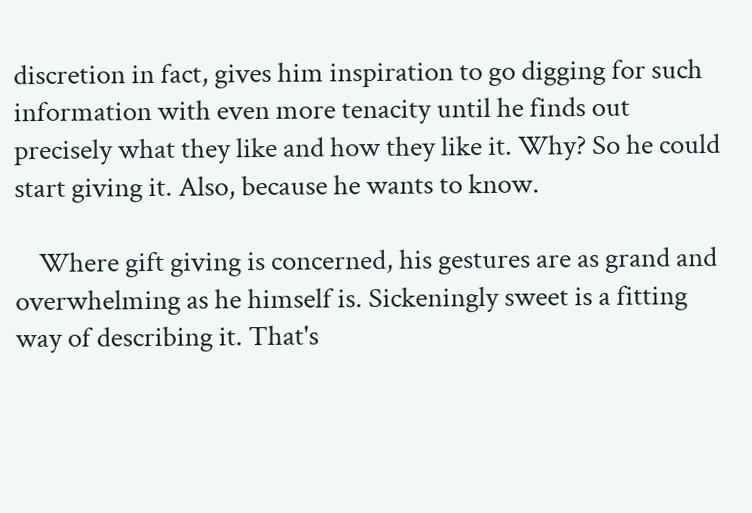discretion in fact, gives him inspiration to go digging for such information with even more tenacity until he finds out precisely what they like and how they like it. Why? So he could start giving it. Also, because he wants to know.

    Where gift giving is concerned, his gestures are as grand and overwhelming as he himself is. Sickeningly sweet is a fitting way of describing it. That's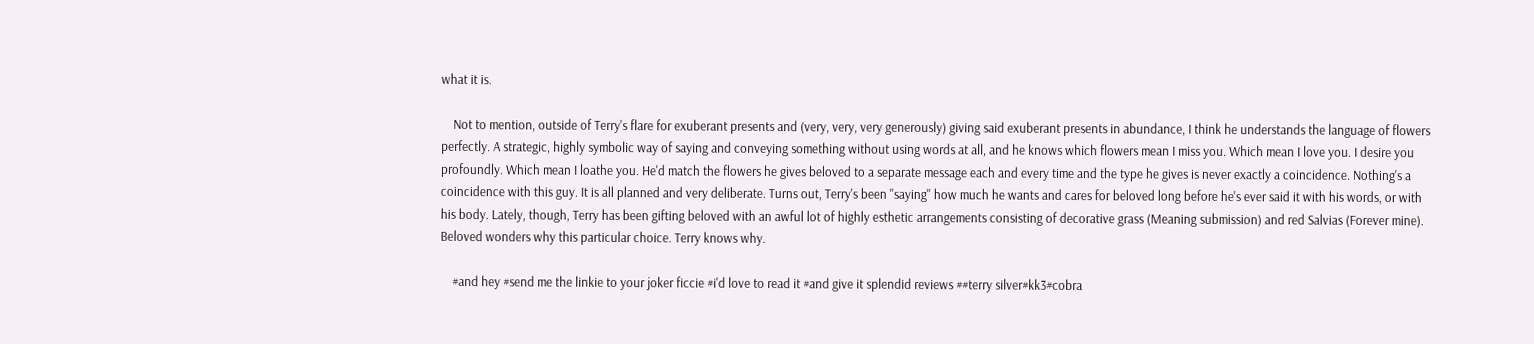what it is.

    Not to mention, outside of Terry's flare for exuberant presents and (very, very, very generously) giving said exuberant presents in abundance, I think he understands the language of flowers perfectly. A strategic, highly symbolic way of saying and conveying something without using words at all, and he knows which flowers mean I miss you. Which mean I love you. I desire you profoundly. Which mean I loathe you. He'd match the flowers he gives beloved to a separate message each and every time and the type he gives is never exactly a coincidence. Nothing's a coincidence with this guy. It is all planned and very deliberate. Turns out, Terry's been ''saying'' how much he wants and cares for beloved long before he's ever said it with his words, or with his body. Lately, though, Terry has been gifting beloved with an awful lot of highly esthetic arrangements consisting of decorative grass (Meaning submission) and red Salvias (Forever mine). Beloved wonders why this particular choice. Terry knows why.

    #and hey #send me the linkie to your joker ficcie #i'd love to read it #and give it splendid reviews ##terry silver#kk3#cobra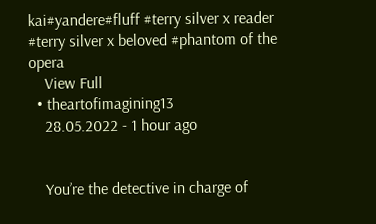kai#yandere#fluff #terry silver x reader #terry silver x beloved #phantom of the opera
    View Full
  • theartofimagining13
    28.05.2022 - 1 hour ago


    You’re the detective in charge of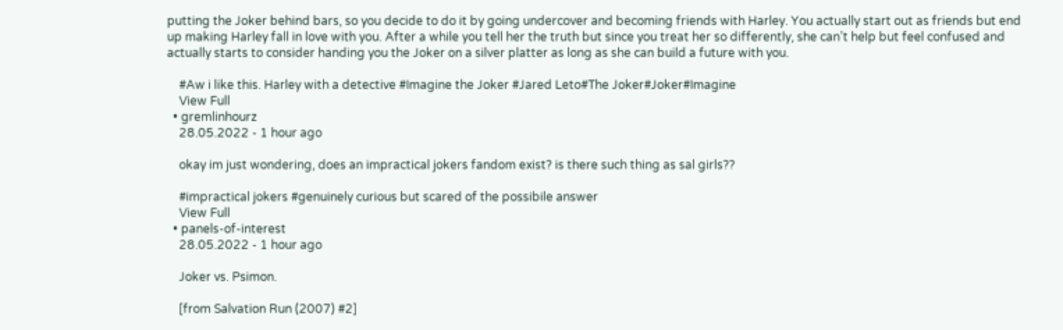putting the Joker behind bars, so you decide to do it by going undercover and becoming friends with Harley. You actually start out as friends but end up making Harley fall in love with you. After a while you tell her the truth but since you treat her so differently, she can’t help but feel confused and actually starts to consider handing you the Joker on a silver platter as long as she can build a future with you.

    #Aw i like this. Harley with a detective #Imagine the Joker #Jared Leto#The Joker#Joker#Imagine
    View Full
  • gremlinhourz
    28.05.2022 - 1 hour ago

    okay im just wondering, does an impractical jokers fandom exist? is there such thing as sal girls??

    #impractical jokers #genuinely curious but scared of the possibile answer
    View Full
  • panels-of-interest
    28.05.2022 - 1 hour ago

    Joker vs. Psimon.

    [from Salvation Run (2007) #2]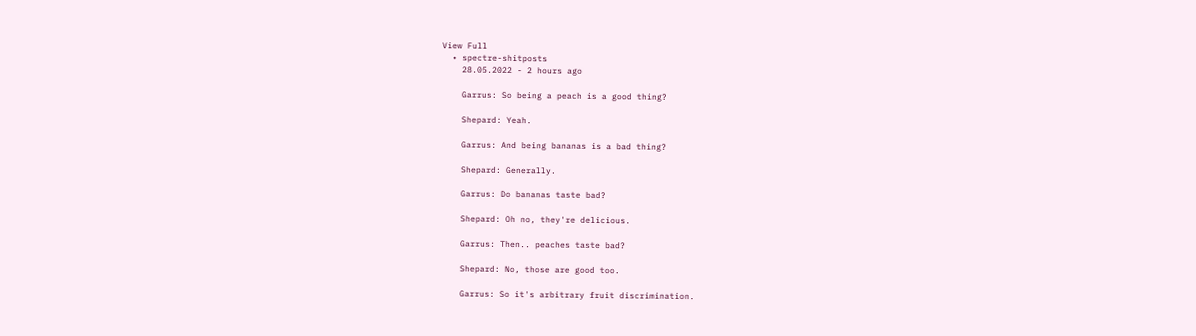View Full
  • spectre-shitposts
    28.05.2022 - 2 hours ago

    Garrus: So being a peach is a good thing?

    Shepard: Yeah.

    Garrus: And being bananas is a bad thing?

    Shepard: Generally.

    Garrus: Do bananas taste bad?

    Shepard: Oh no, they're delicious.

    Garrus: Then.. peaches taste bad?

    Shepard: No, those are good too.

    Garrus: So it's arbitrary fruit discrimination.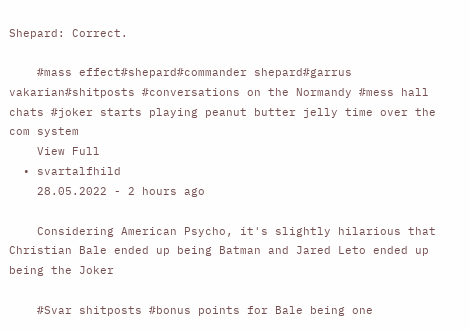Shepard: Correct.

    #mass effect#shepard#commander shepard#garrus vakarian#shitposts #conversations on the Normandy #mess hall chats #joker starts playing peanut butter jelly time over the com system
    View Full
  • svartalfhild
    28.05.2022 - 2 hours ago

    Considering American Psycho, it's slightly hilarious that Christian Bale ended up being Batman and Jared Leto ended up being the Joker

    #Svar shitposts #bonus points for Bale being one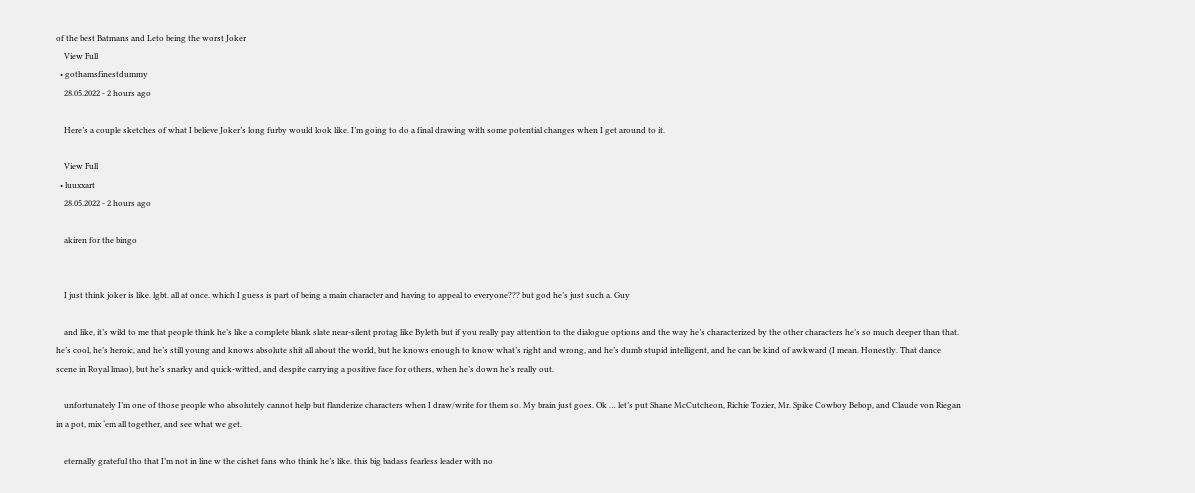of the best Batmans and Leto being the worst Joker
    View Full
  • gothamsfinestdummy
    28.05.2022 - 2 hours ago

    Here’s a couple sketches of what I believe Joker’s long furby would look like. I’m going to do a final drawing with some potential changes when I get around to it.

    View Full
  • luuxxart
    28.05.2022 - 2 hours ago

    akiren for the bingo


    I just think joker is like. lgbt. all at once. which I guess is part of being a main character and having to appeal to everyone??? but god he’s just such a. Guy

    and like, it’s wild to me that people think he’s like a complete blank slate near-silent protag like Byleth but if you really pay attention to the dialogue options and the way he’s characterized by the other characters he’s so much deeper than that. he’s cool, he’s heroic, and he’s still young and knows absolute shit all about the world, but he knows enough to know what’s right and wrong, and he’s dumb stupid intelligent, and he can be kind of awkward (I mean. Honestly. That dance scene in Royal lmao), but he’s snarky and quick-witted, and despite carrying a positive face for others, when he’s down he’s really out.

    unfortunately I’m one of those people who absolutely cannot help but flanderize characters when I draw/write for them so. My brain just goes. Ok … let’s put Shane McCutcheon, Richie Tozier, Mr. Spike Cowboy Bebop, and Claude von Riegan in a pot, mix ‘em all together, and see what we get.

    eternally grateful tho that I’m not in line w the cishet fans who think he’s like. this big badass fearless leader with no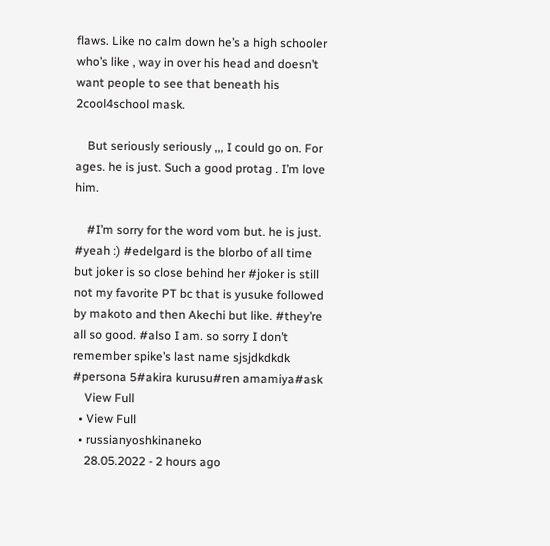flaws. Like no calm down he’s a high schooler who’s like , way in over his head and doesn’t want people to see that beneath his 2cool4school mask.

    But seriously seriously ,,, I could go on. For ages. he is just. Such a good protag . I’m love him.

    #I’m sorry for the word vom but. he is just. #yeah :) #edelgard is the blorbo of all time but joker is so close behind her #joker is still not my favorite PT bc that is yusuke followed by makoto and then Akechi but like. #they’re all so good. #also I am. so sorry I don’t remember spike’s last name sjsjdkdkdk #persona 5#akira kurusu#ren amamiya#ask
    View Full
  • View Full
  • russianyoshkinaneko
    28.05.2022 - 2 hours ago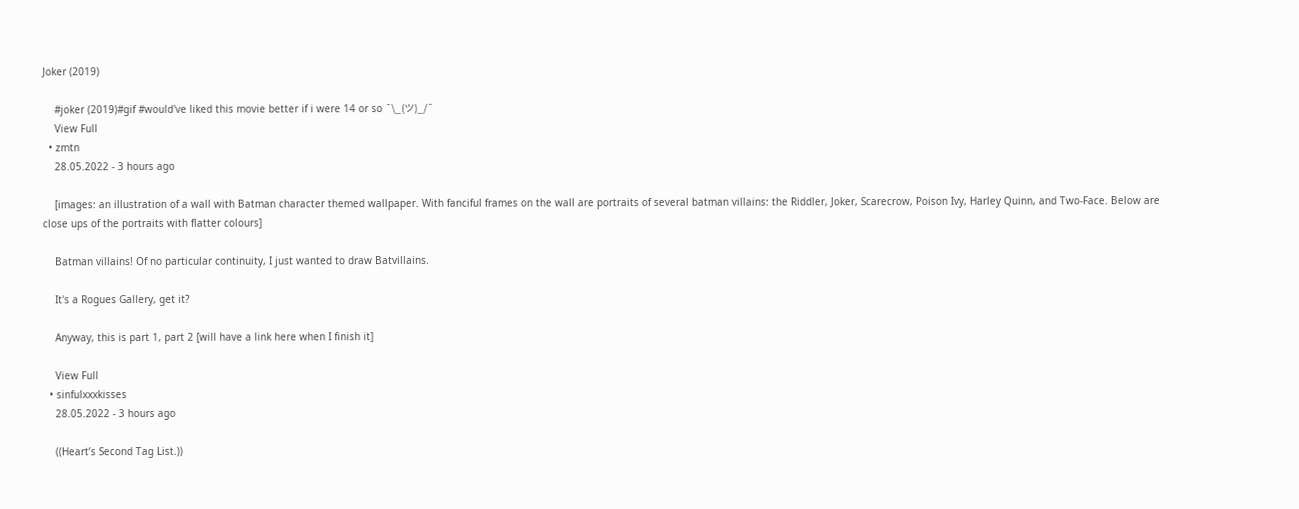Joker (2019)

    #joker (2019)#gif #would've liked this movie better if i were 14 or so ¯\_(ツ)_/¯
    View Full
  • zmtn
    28.05.2022 - 3 hours ago

    [images: an illustration of a wall with Batman character themed wallpaper. With fanciful frames on the wall are portraits of several batman villains: the Riddler, Joker, Scarecrow, Poison Ivy, Harley Quinn, and Two-Face. Below are close ups of the portraits with flatter colours]

    Batman villains! Of no particular continuity, I just wanted to draw Batvillains.

    It's a Rogues Gallery, get it?

    Anyway, this is part 1, part 2 [will have a link here when I finish it]

    View Full
  • sinfulxxxkisses
    28.05.2022 - 3 hours ago

    ((Heart’s Second Tag List.))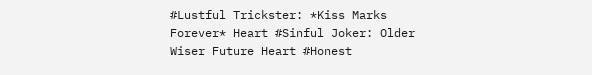#Lustful Trickster: *Kiss Marks Forever* Heart #Sinful Joker: Older Wiser Future Heart #Honest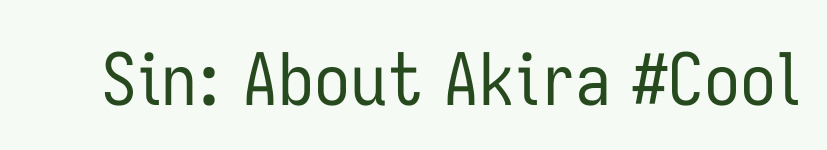Sin: About Akira #Cool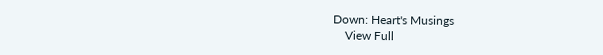Down: Heart's Musings
    View Full